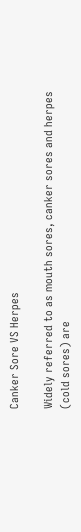Canker Sore VS Herpes

Widely referred to as mouth sores, canker sores and herpes (cold sores) are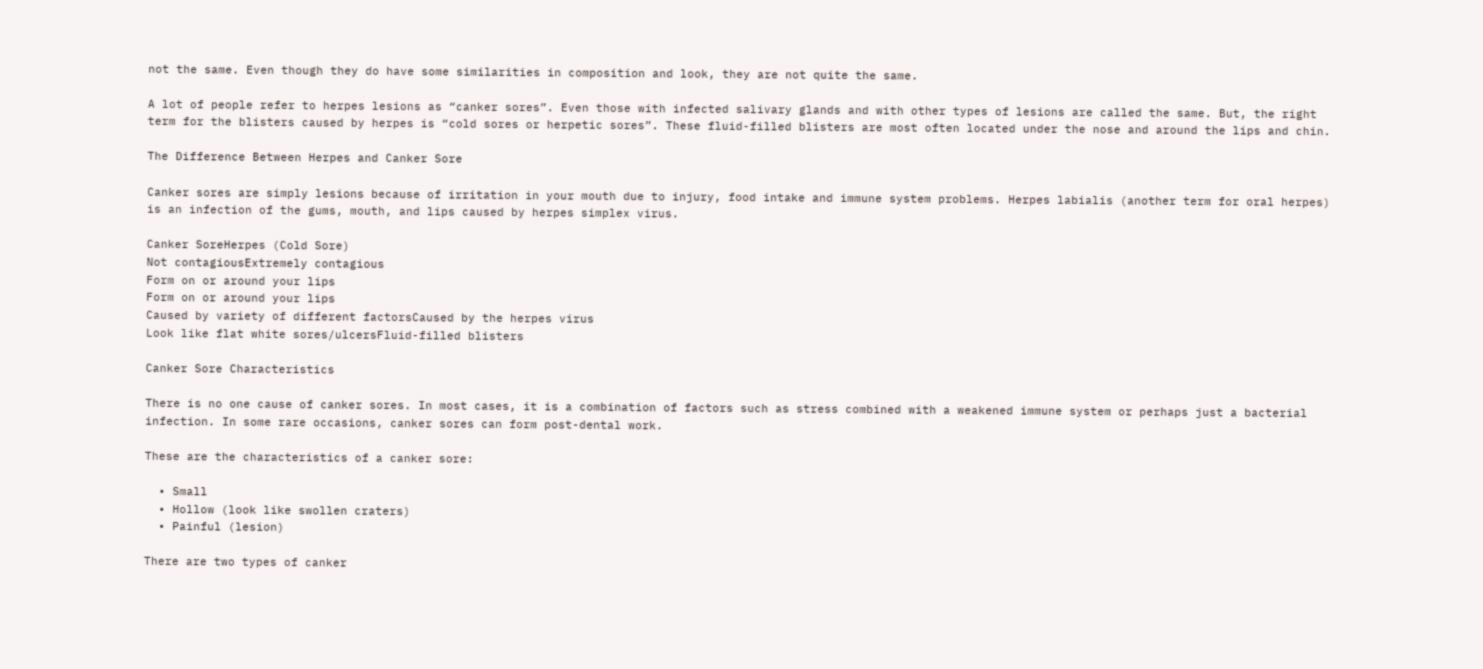not the same. Even though they do have some similarities in composition and look, they are not quite the same.

A lot of people refer to herpes lesions as “canker sores”. Even those with infected salivary glands and with other types of lesions are called the same. But, the right term for the blisters caused by herpes is “cold sores or herpetic sores”. These fluid-filled blisters are most often located under the nose and around the lips and chin.

The Difference Between Herpes and Canker Sore

Canker sores are simply lesions because of irritation in your mouth due to injury, food intake and immune system problems. Herpes labialis (another term for oral herpes) is an infection of the gums, mouth, and lips caused by herpes simplex virus.

Canker SoreHerpes (Cold Sore)
Not contagiousExtremely contagious
Form on or around your lips
Form on or around your lips
Caused by variety of different factorsCaused by the herpes virus
Look like flat white sores/ulcersFluid-filled blisters

Canker Sore Characteristics

There is no one cause of canker sores. In most cases, it is a combination of factors such as stress combined with a weakened immune system or perhaps just a bacterial infection. In some rare occasions, canker sores can form post-dental work.

These are the characteristics of a canker sore:

  • Small
  • Hollow (look like swollen craters)
  • Painful (lesion)

There are two types of canker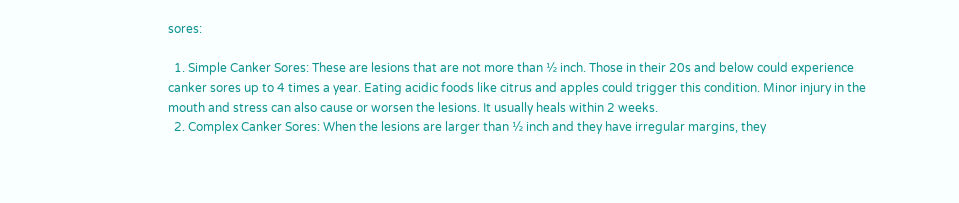sores:

  1. Simple Canker Sores: These are lesions that are not more than ½ inch. Those in their 20s and below could experience canker sores up to 4 times a year. Eating acidic foods like citrus and apples could trigger this condition. Minor injury in the mouth and stress can also cause or worsen the lesions. It usually heals within 2 weeks.
  2. Complex Canker Sores: When the lesions are larger than ½ inch and they have irregular margins, they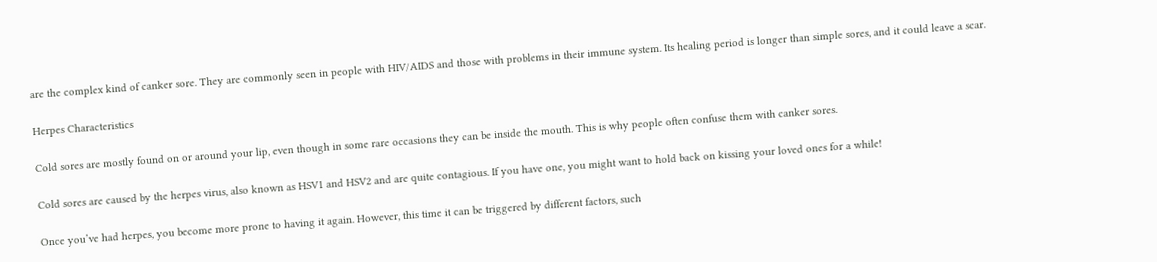are the complex kind of canker sore. They are commonly seen in people with HIV/AIDS and those with problems in their immune system. Its healing period is longer than simple sores, and it could leave a scar.

Herpes Characteristics

Cold sores are mostly found on or around your lip, even though in some rare occasions they can be inside the mouth. This is why people often confuse them with canker sores.

Cold sores are caused by the herpes virus, also known as HSV1 and HSV2 and are quite contagious. If you have one, you might want to hold back on kissing your loved ones for a while!

Once you’ve had herpes, you become more prone to having it again. However, this time it can be triggered by different factors, such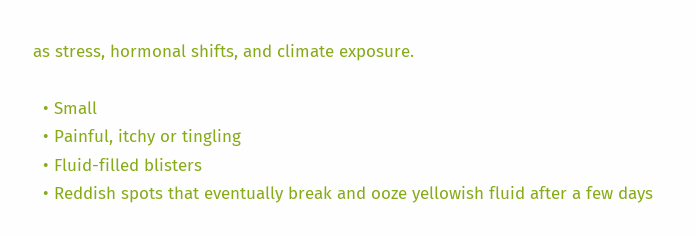as stress, hormonal shifts, and climate exposure.

  • Small
  • Painful, itchy or tingling
  • Fluid-filled blisters
  • Reddish spots that eventually break and ooze yellowish fluid after a few days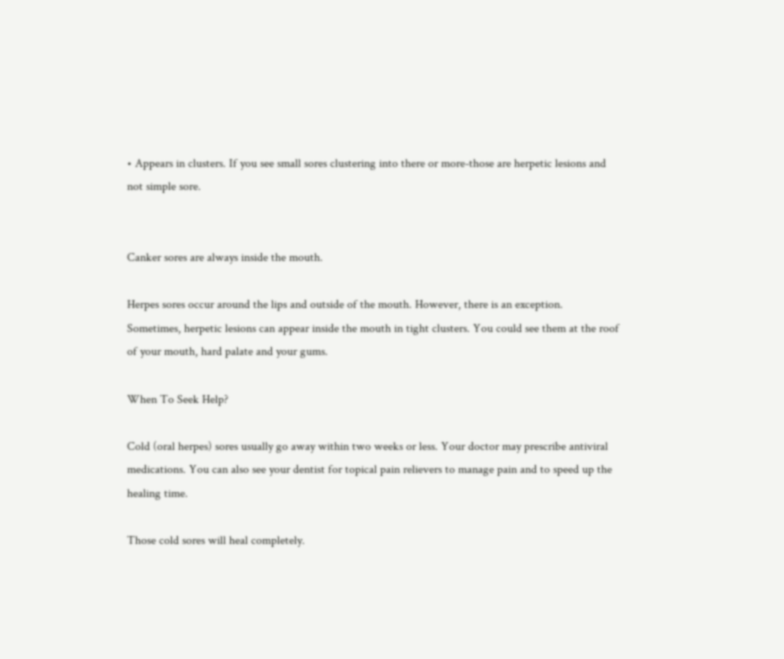• Appears in clusters. If you see small sores clustering into there or more-those are herpetic lesions and not simple sore.


Canker sores are always inside the mouth.

Herpes sores occur around the lips and outside of the mouth. However, there is an exception. Sometimes, herpetic lesions can appear inside the mouth in tight clusters. You could see them at the roof of your mouth, hard palate and your gums.

When To Seek Help?

Cold (oral herpes) sores usually go away within two weeks or less. Your doctor may prescribe antiviral medications. You can also see your dentist for topical pain relievers to manage pain and to speed up the healing time.

Those cold sores will heal completely.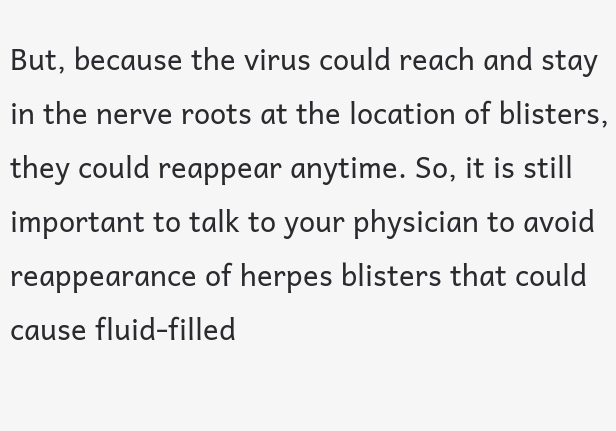But, because the virus could reach and stay in the nerve roots at the location of blisters, they could reappear anytime. So, it is still important to talk to your physician to avoid reappearance of herpes blisters that could cause fluid-filled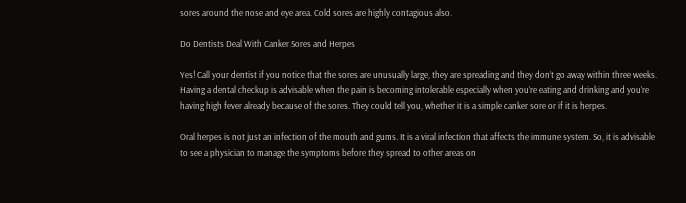sores around the nose and eye area. Cold sores are highly contagious also.

Do Dentists Deal With Canker Sores and Herpes

Yes! Call your dentist if you notice that the sores are unusually large, they are spreading and they don’t go away within three weeks. Having a dental checkup is advisable when the pain is becoming intolerable especially when you’re eating and drinking and you’re having high fever already because of the sores. They could tell you, whether it is a simple canker sore or if it is herpes.

Oral herpes is not just an infection of the mouth and gums. It is a viral infection that affects the immune system. So, it is advisable to see a physician to manage the symptoms before they spread to other areas on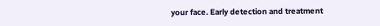your face. Early detection and treatment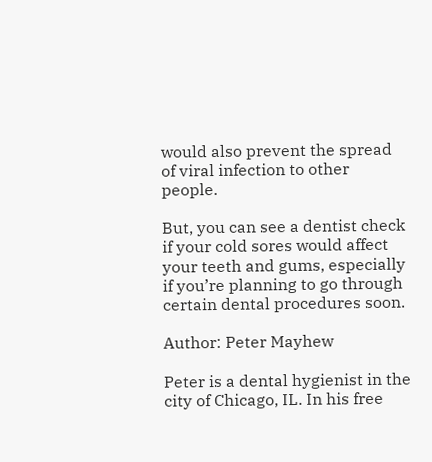would also prevent the spread of viral infection to other people.

But, you can see a dentist check if your cold sores would affect your teeth and gums, especially if you’re planning to go through certain dental procedures soon.

Author: Peter Mayhew

Peter is a dental hygienist in the city of Chicago, IL. In his free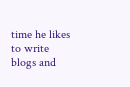time he likes to write blogs and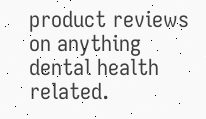product reviews on anything dental health related.